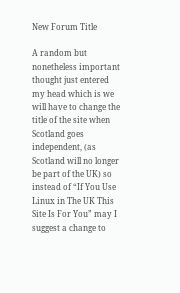New Forum Title

A random but nonetheless important thought just entered my head which is we will have to change the title of the site when Scotland goes independent, (as Scotland will no longer be part of the UK) so instead of “If You Use Linux in The UK This Site Is For You” may I suggest a change to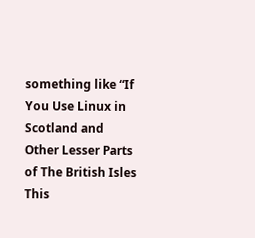something like “If You Use Linux in Scotland and Other Lesser Parts of The British Isles This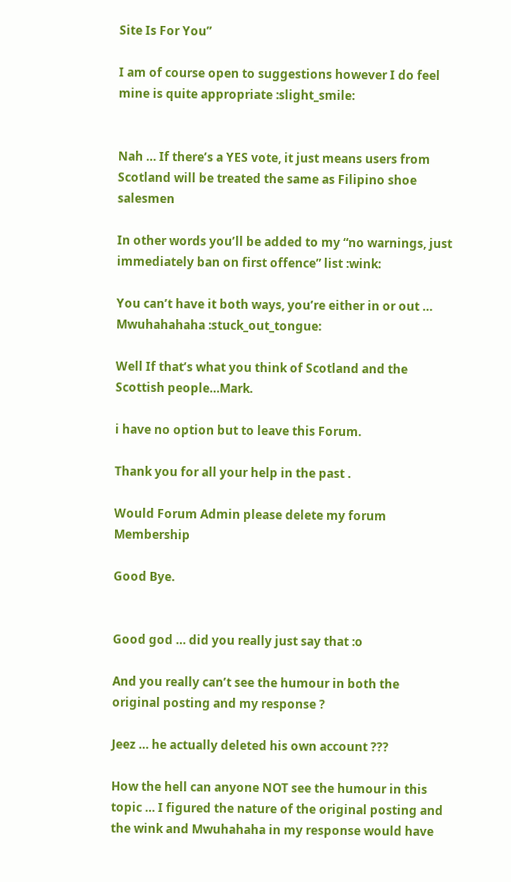Site Is For You”

I am of course open to suggestions however I do feel mine is quite appropriate :slight_smile:


Nah … If there’s a YES vote, it just means users from Scotland will be treated the same as Filipino shoe salesmen

In other words you’ll be added to my “no warnings, just immediately ban on first offence” list :wink:

You can’t have it both ways, you’re either in or out … Mwuhahahaha :stuck_out_tongue:

Well If that’s what you think of Scotland and the Scottish people…Mark.

i have no option but to leave this Forum.

Thank you for all your help in the past .

Would Forum Admin please delete my forum Membership

Good Bye.


Good god … did you really just say that :o

And you really can’t see the humour in both the original posting and my response ?

Jeez … he actually deleted his own account ???

How the hell can anyone NOT see the humour in this topic … I figured the nature of the original posting and the wink and Mwuhahaha in my response would have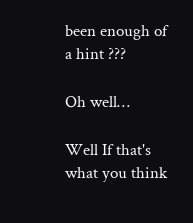been enough of a hint ???

Oh well…

Well If that's what you think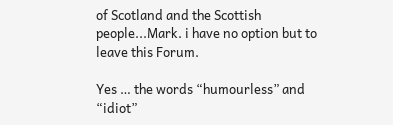of Scotland and the Scottish people...Mark. i have no option but to leave this Forum.

Yes … the words “humourless” and “idiot”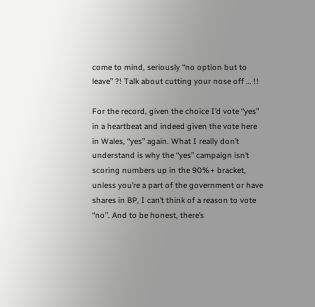come to mind, seriously “no option but to leave” ?! Talk about cutting your nose off … !!

For the record, given the choice I’d vote “yes” in a heartbeat and indeed given the vote here in Wales, “yes” again. What I really don’t understand is why the “yes” campaign isn’t scoring numbers up in the 90%+ bracket, unless you’re a part of the government or have shares in BP, I can’t think of a reason to vote “no”. And to be honest, there’s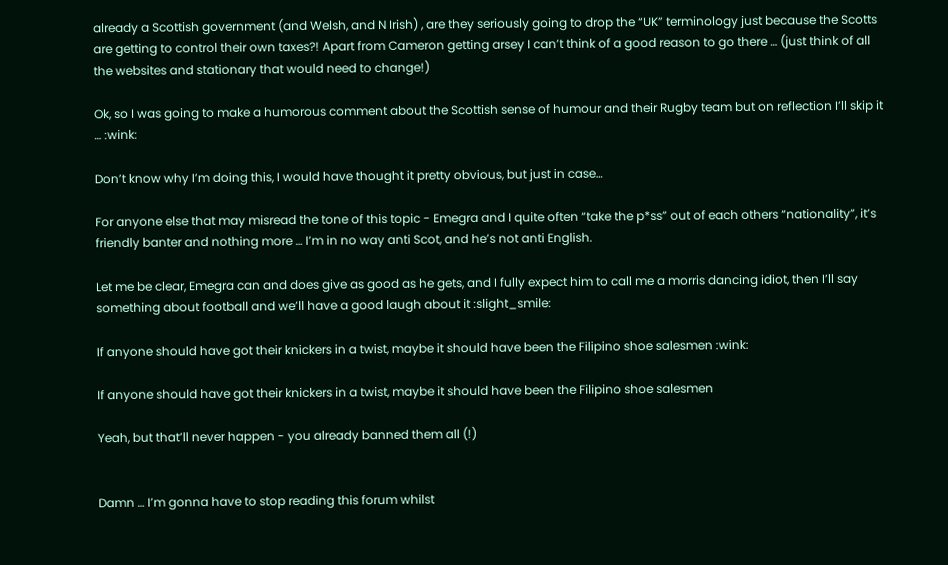already a Scottish government (and Welsh, and N Irish) , are they seriously going to drop the “UK” terminology just because the Scotts are getting to control their own taxes?! Apart from Cameron getting arsey I can’t think of a good reason to go there … (just think of all the websites and stationary that would need to change!)

Ok, so I was going to make a humorous comment about the Scottish sense of humour and their Rugby team but on reflection I’ll skip it … :wink:

Don’t know why I’m doing this, I would have thought it pretty obvious, but just in case…

For anyone else that may misread the tone of this topic - Emegra and I quite often “take the p*ss” out of each others “nationality”, it’s friendly banter and nothing more … I’m in no way anti Scot, and he’s not anti English.

Let me be clear, Emegra can and does give as good as he gets, and I fully expect him to call me a morris dancing idiot, then I’ll say something about football and we’ll have a good laugh about it :slight_smile:

If anyone should have got their knickers in a twist, maybe it should have been the Filipino shoe salesmen :wink:

If anyone should have got their knickers in a twist, maybe it should have been the Filipino shoe salesmen

Yeah, but that’ll never happen - you already banned them all (!)


Damn … I’m gonna have to stop reading this forum whilst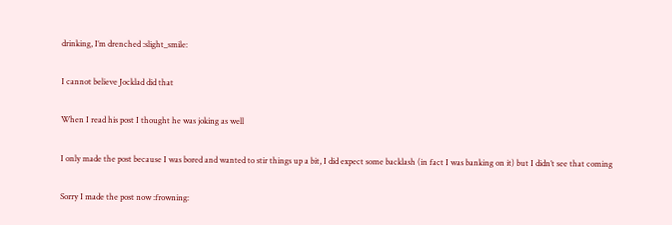drinking, I’m drenched :slight_smile:

I cannot believe Jocklad did that

When I read his post I thought he was joking as well

I only made the post because I was bored and wanted to stir things up a bit, I did expect some backlash (in fact I was banking on it) but I didn’t see that coming

Sorry I made the post now :frowning: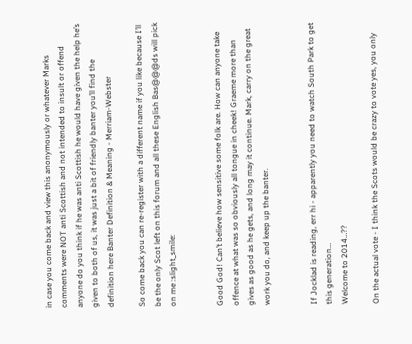in case you come back and view this anonymously or whatever Marks comments were NOT anti Scottish and not intended to insult or offend anyone do you think if he was anti Scottish he would have given the help he’s given to both of us, it was just a bit of friendly banter you’ll find the definition here Banter Definition & Meaning - Merriam-Webster

So come back you can re-register with a different name if you like because I’ll be the only Scot left on this forum and all these English Bas@@@ds will pick on me :slight_smile:


Good God! Can’t believe how sensitive some folk are. How can anyone take offence at what was so obviously all tongue in cheek! Graeme more than gives as good as he gets, and long may it continue. Mark, carry on the great work you do, and keep up the banter.


If Jocklad is reading, err hi - apparently you need to watch South Park to get this generation…
Welcome to 2014…??

On the actual vote - I think the Scots would be crazy to vote yes, you only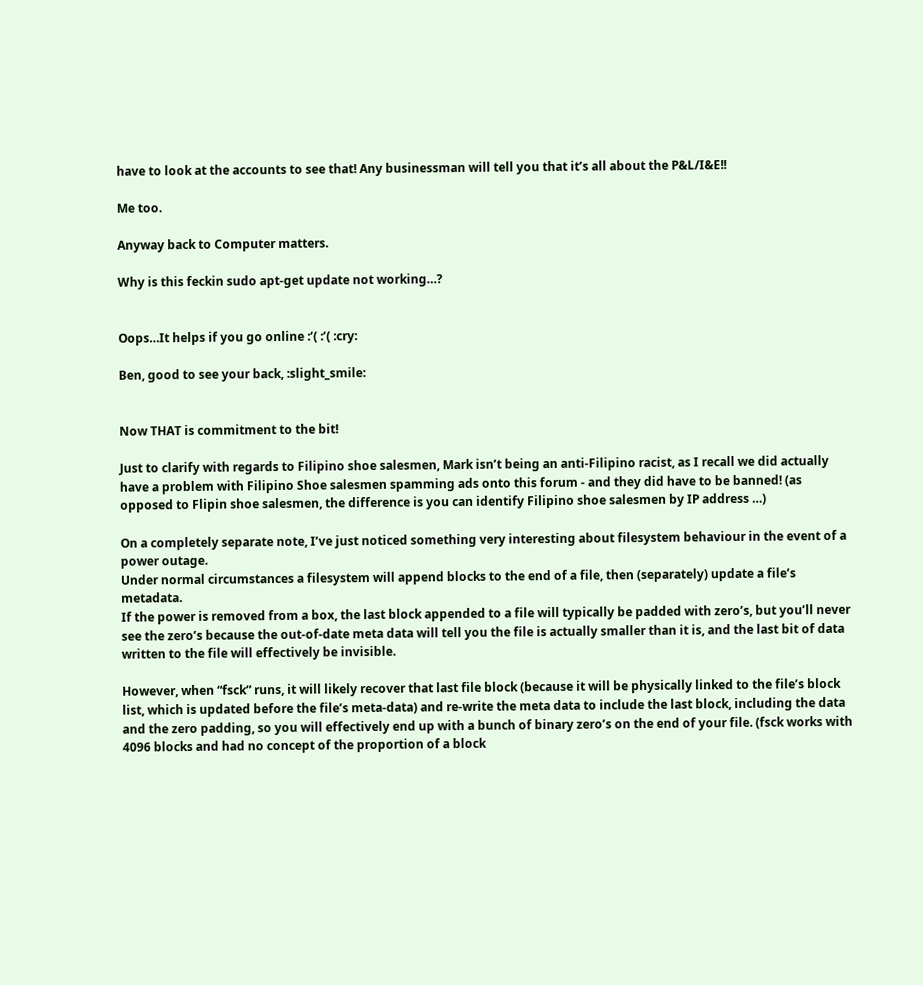have to look at the accounts to see that! Any businessman will tell you that it’s all about the P&L/I&E!!

Me too.

Anyway back to Computer matters.

Why is this feckin sudo apt-get update not working…?


Oops…It helps if you go online :‘( :’( :cry:

Ben, good to see your back, :slight_smile:


Now THAT is commitment to the bit!

Just to clarify with regards to Filipino shoe salesmen, Mark isn’t being an anti-Filipino racist, as I recall we did actually have a problem with Filipino Shoe salesmen spamming ads onto this forum - and they did have to be banned! (as opposed to Flipin shoe salesmen, the difference is you can identify Filipino shoe salesmen by IP address …)

On a completely separate note, I’ve just noticed something very interesting about filesystem behaviour in the event of a power outage.
Under normal circumstances a filesystem will append blocks to the end of a file, then (separately) update a file’s metadata.
If the power is removed from a box, the last block appended to a file will typically be padded with zero’s, but you’ll never see the zero’s because the out-of-date meta data will tell you the file is actually smaller than it is, and the last bit of data written to the file will effectively be invisible.

However, when “fsck” runs, it will likely recover that last file block (because it will be physically linked to the file’s block list, which is updated before the file’s meta-data) and re-write the meta data to include the last block, including the data and the zero padding, so you will effectively end up with a bunch of binary zero’s on the end of your file. (fsck works with 4096 blocks and had no concept of the proportion of a block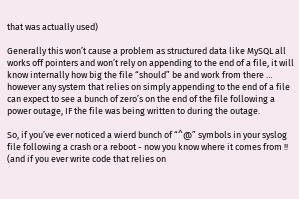that was actually used)

Generally this won’t cause a problem as structured data like MySQL all works off pointers and won’t rely on appending to the end of a file, it will know internally how big the file “should” be and work from there … however any system that relies on simply appending to the end of a file can expect to see a bunch of zero’s on the end of the file following a power outage, IF the file was being written to during the outage.

So, if you’ve ever noticed a wierd bunch of “^@” symbols in your syslog file following a crash or a reboot - now you know where it comes from !!
(and if you ever write code that relies on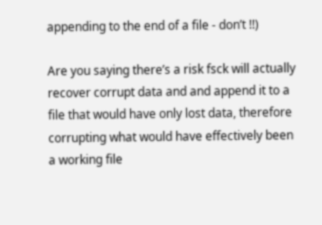appending to the end of a file - don’t !!)

Are you saying there’s a risk fsck will actually recover corrupt data and and append it to a file that would have only lost data, therefore corrupting what would have effectively been a working file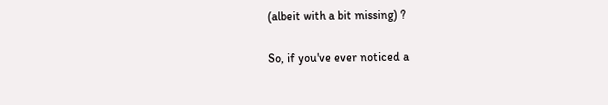(albeit with a bit missing) ?

So, if you've ever noticed a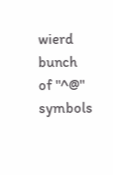wierd bunch of "^@" symbols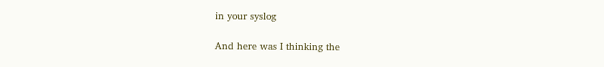in your syslog

And here was I thinking the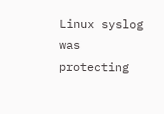Linux syslog was protecting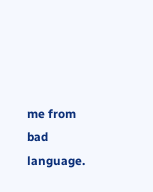me from bad language.